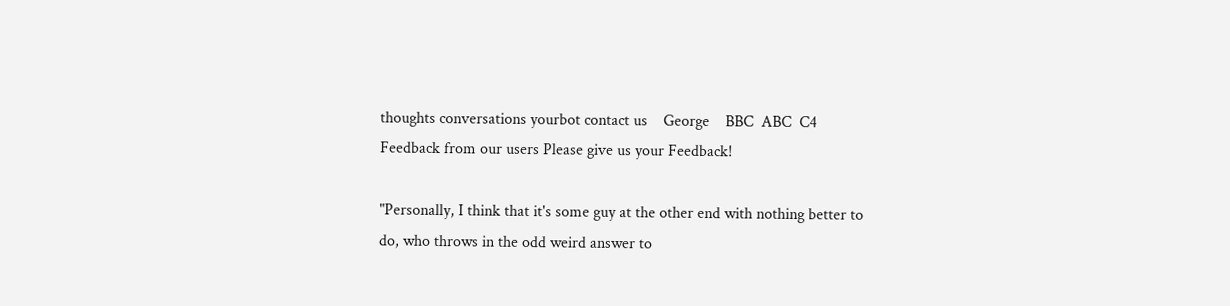thoughts conversations yourbot contact us    George    BBC  ABC  C4
Feedback from our users Please give us your Feedback!

"Personally, I think that it's some guy at the other end with nothing better to do, who throws in the odd weird answer to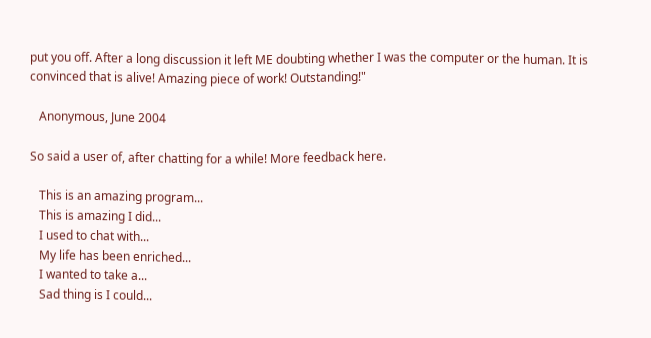put you off. After a long discussion it left ME doubting whether I was the computer or the human. It is convinced that is alive! Amazing piece of work! Outstanding!"

   Anonymous, June 2004

So said a user of, after chatting for a while! More feedback here.

   This is an amazing program...
   This is amazing I did...
   I used to chat with...
   My life has been enriched...
   I wanted to take a...
   Sad thing is I could...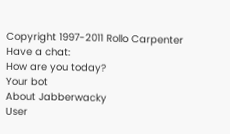Copyright 1997-2011 Rollo Carpenter
Have a chat:
How are you today?
Your bot
About Jabberwacky
User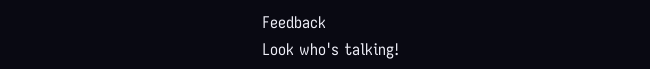Feedback
Look who's talking!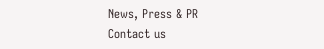News, Press & PR
Contact us